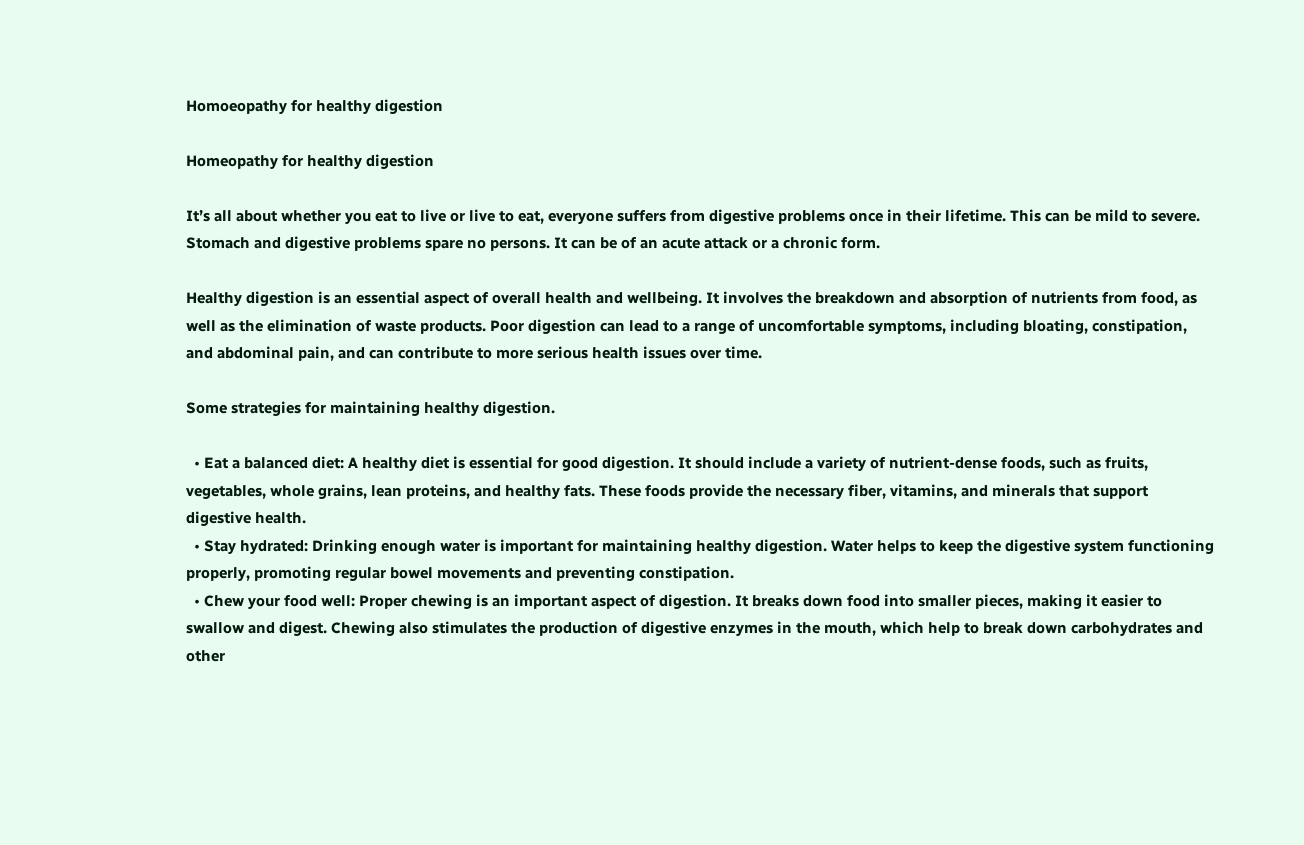Homoeopathy for healthy digestion

Homeopathy for healthy digestion

It’s all about whether you eat to live or live to eat, everyone suffers from digestive problems once in their lifetime. This can be mild to severe. Stomach and digestive problems spare no persons. It can be of an acute attack or a chronic form.

Healthy digestion is an essential aspect of overall health and wellbeing. It involves the breakdown and absorption of nutrients from food, as well as the elimination of waste products. Poor digestion can lead to a range of uncomfortable symptoms, including bloating, constipation, and abdominal pain, and can contribute to more serious health issues over time.

Some strategies for maintaining healthy digestion.

  • Eat a balanced diet: A healthy diet is essential for good digestion. It should include a variety of nutrient-dense foods, such as fruits, vegetables, whole grains, lean proteins, and healthy fats. These foods provide the necessary fiber, vitamins, and minerals that support digestive health.
  • Stay hydrated: Drinking enough water is important for maintaining healthy digestion. Water helps to keep the digestive system functioning properly, promoting regular bowel movements and preventing constipation.
  • Chew your food well: Proper chewing is an important aspect of digestion. It breaks down food into smaller pieces, making it easier to swallow and digest. Chewing also stimulates the production of digestive enzymes in the mouth, which help to break down carbohydrates and other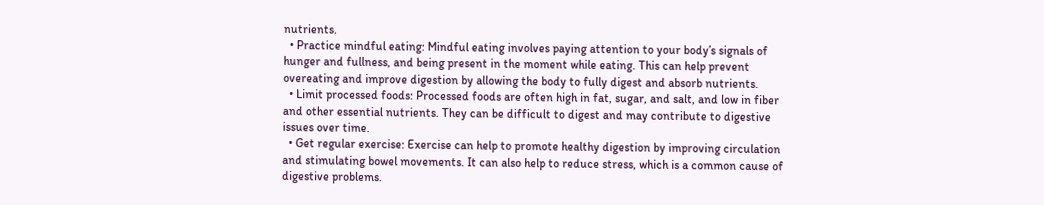nutrients.
  • Practice mindful eating: Mindful eating involves paying attention to your body’s signals of hunger and fullness, and being present in the moment while eating. This can help prevent overeating and improve digestion by allowing the body to fully digest and absorb nutrients.
  • Limit processed foods: Processed foods are often high in fat, sugar, and salt, and low in fiber and other essential nutrients. They can be difficult to digest and may contribute to digestive issues over time.
  • Get regular exercise: Exercise can help to promote healthy digestion by improving circulation and stimulating bowel movements. It can also help to reduce stress, which is a common cause of digestive problems.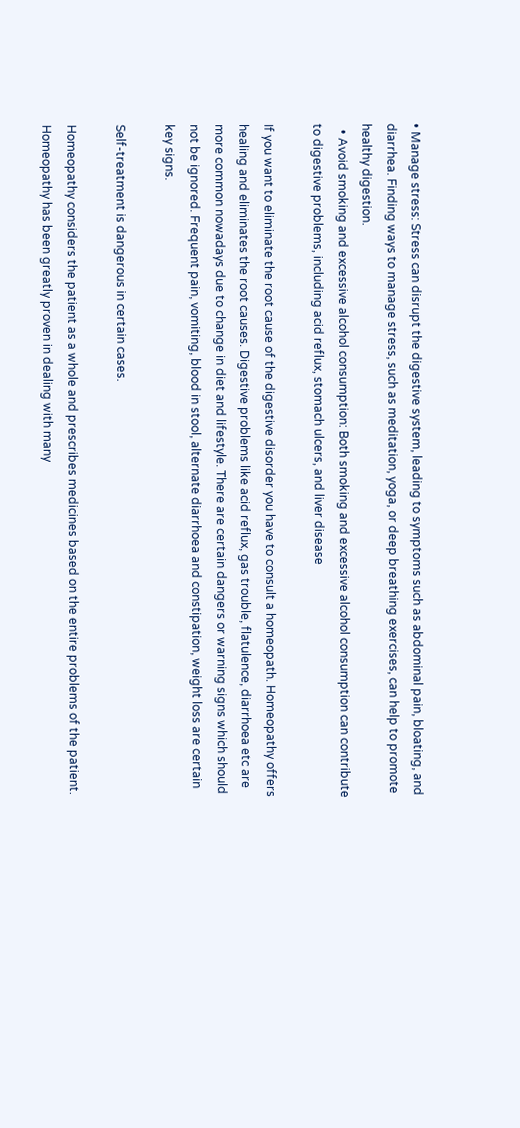• Manage stress: Stress can disrupt the digestive system, leading to symptoms such as abdominal pain, bloating, and diarrhea. Finding ways to manage stress, such as meditation, yoga, or deep breathing exercises, can help to promote healthy digestion.
  • Avoid smoking and excessive alcohol consumption: Both smoking and excessive alcohol consumption can contribute to digestive problems, including acid reflux, stomach ulcers, and liver disease

If you want to eliminate the root cause of the digestive disorder you have to consult a homeopath. Homeopathy offers healing and eliminates the root causes. Digestive problems like acid reflux, gas trouble, flatulence, diarrhoea etc are more common nowadays due to change in diet and lifestyle. There are certain dangers or warning signs which should not be ignored. Frequent pain, vomiting, blood in stool, alternate diarrhoea and constipation, weight loss are certain key signs.

Self-treatment is dangerous in certain cases.

Homeopathy considers the patient as a whole and prescribes medicines based on the entire problems of the patient. Homeopathy has been greatly proven in dealing with many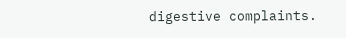digestive complaints.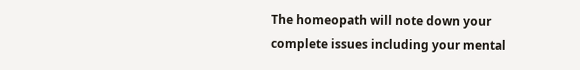The homeopath will note down your complete issues including your mental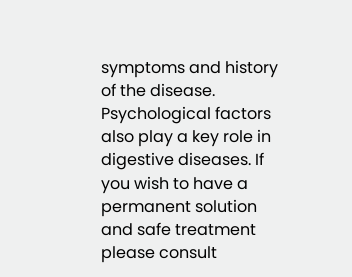symptoms and history of the disease. Psychological factors also play a key role in digestive diseases. If you wish to have a permanent solution and safe treatment please consult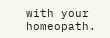with your homeopath.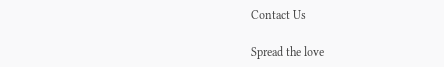Contact Us

Spread the love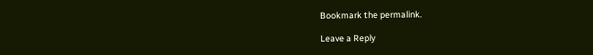Bookmark the permalink.

Leave a Reply